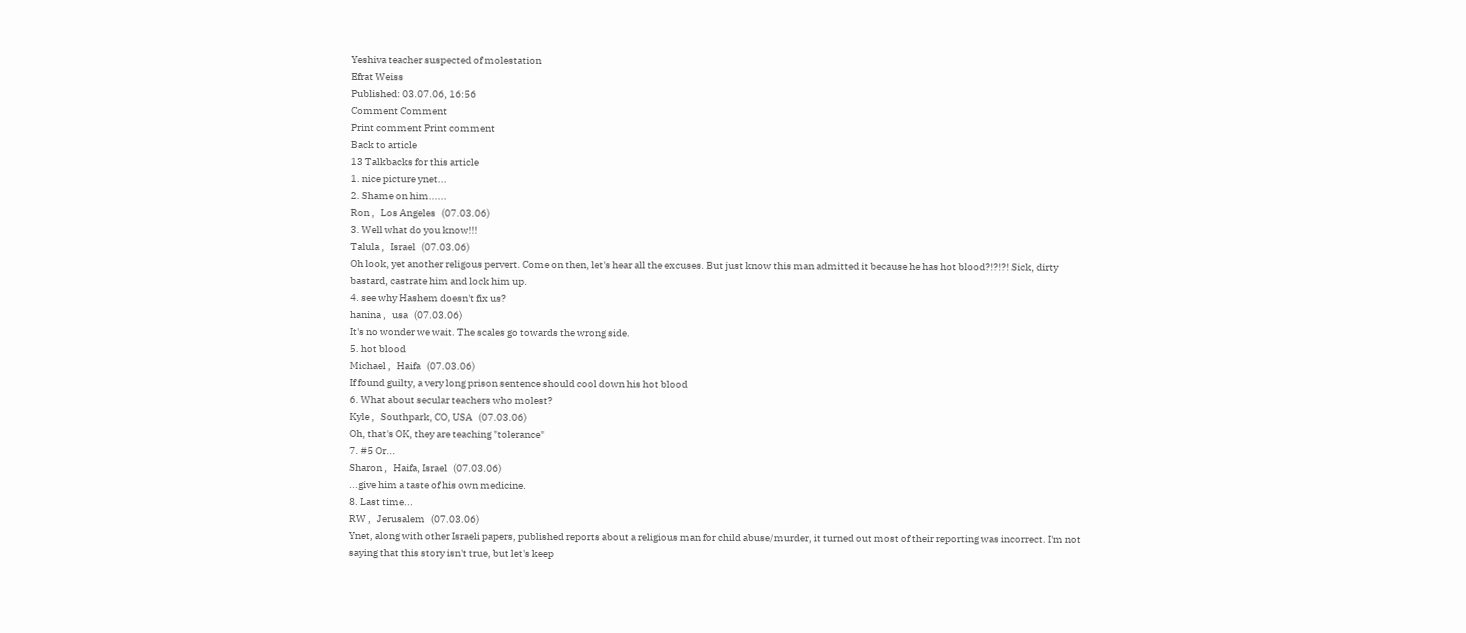Yeshiva teacher suspected of molestation
Efrat Weiss
Published: 03.07.06, 16:56
Comment Comment
Print comment Print comment
Back to article
13 Talkbacks for this article
1. nice picture ynet...
2. Shame on him......
Ron ,   Los Angeles   (07.03.06)
3. Well what do you know!!!
Talula ,   Israel   (07.03.06)
Oh look, yet another religous pervert. Come on then, let's hear all the excuses. But just know this man admitted it because he has hot blood?!?!?! Sick, dirty bastard, castrate him and lock him up.
4. see why Hashem doesn't fix us?
hanina ,   usa   (07.03.06)
It's no wonder we wait. The scales go towards the wrong side.
5. hot blood
Michael ,   Haifa   (07.03.06)
If found guilty, a very long prison sentence should cool down his hot blood
6. What about secular teachers who molest?
Kyle ,   Southpark, CO, USA   (07.03.06)
Oh, that's OK, they are teaching "tolerance"
7. #5 Or...
Sharon ,   Haifa, Israel   (07.03.06)
...give him a taste of his own medicine.
8. Last time...
RW ,   Jerusalem   (07.03.06)
Ynet, along with other Israeli papers, published reports about a religious man for child abuse/murder, it turned out most of their reporting was incorrect. I'm not saying that this story isn't true, but let's keep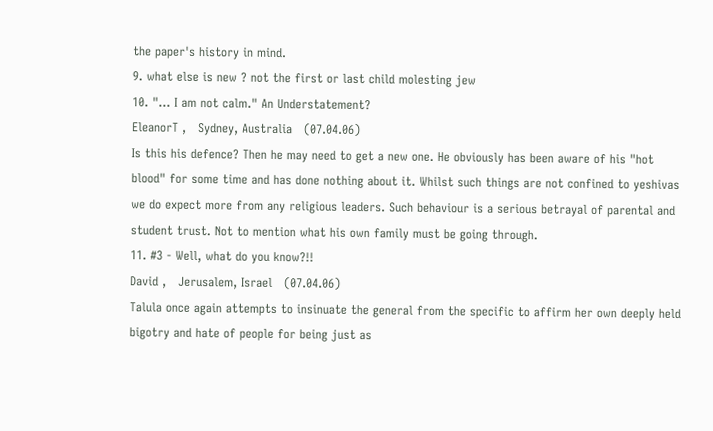the paper's history in mind.
9. what else is new ? not the first or last child molesting jew
10. "... I am not calm." An Understatement?
EleanorT ,   Sydney, Australia   (07.04.06)
Is this his defence? Then he may need to get a new one. He obviously has been aware of his "hot blood" for some time and has done nothing about it. Whilst such things are not confined to yeshivas we do expect more from any religious leaders. Such behaviour is a serious betrayal of parental and student trust. Not to mention what his own family must be going through.
11. #3 - Well, what do you know?!!
David ,   Jerusalem, Israel   (07.04.06)
Talula once again attempts to insinuate the general from the specific to affirm her own deeply held bigotry and hate of people for being just as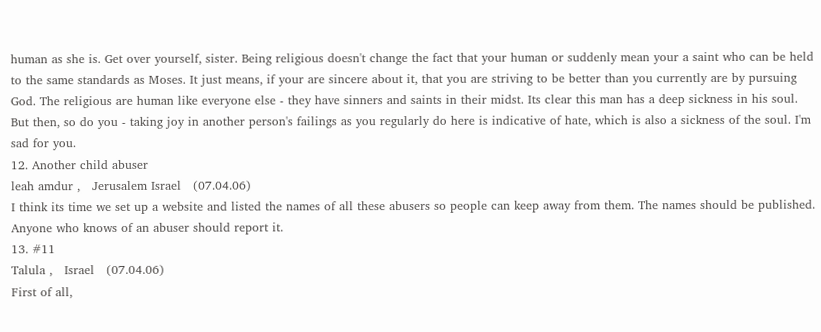human as she is. Get over yourself, sister. Being religious doesn't change the fact that your human or suddenly mean your a saint who can be held to the same standards as Moses. It just means, if your are sincere about it, that you are striving to be better than you currently are by pursuing God. The religious are human like everyone else - they have sinners and saints in their midst. Its clear this man has a deep sickness in his soul. But then, so do you - taking joy in another person's failings as you regularly do here is indicative of hate, which is also a sickness of the soul. I'm sad for you.
12. Another child abuser
leah amdur ,   Jerusalem Israel   (07.04.06)
I think its time we set up a website and listed the names of all these abusers so people can keep away from them. The names should be published. Anyone who knows of an abuser should report it.
13. #11
Talula ,   Israel   (07.04.06)
First of all,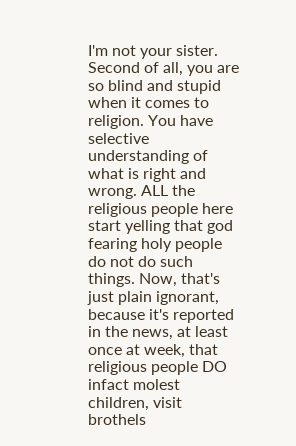I'm not your sister. Second of all, you are so blind and stupid when it comes to religion. You have selective understanding of what is right and wrong. ALL the religious people here start yelling that god fearing holy people do not do such things. Now, that's just plain ignorant, because it's reported in the news, at least once at week, that religious people DO infact molest children, visit brothels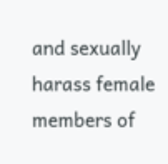and sexually harass female members of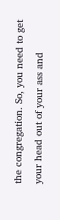the congregation. So, you need to get your head out of your ass and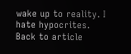wake up to reality. I hate hypocrites.
Back to article